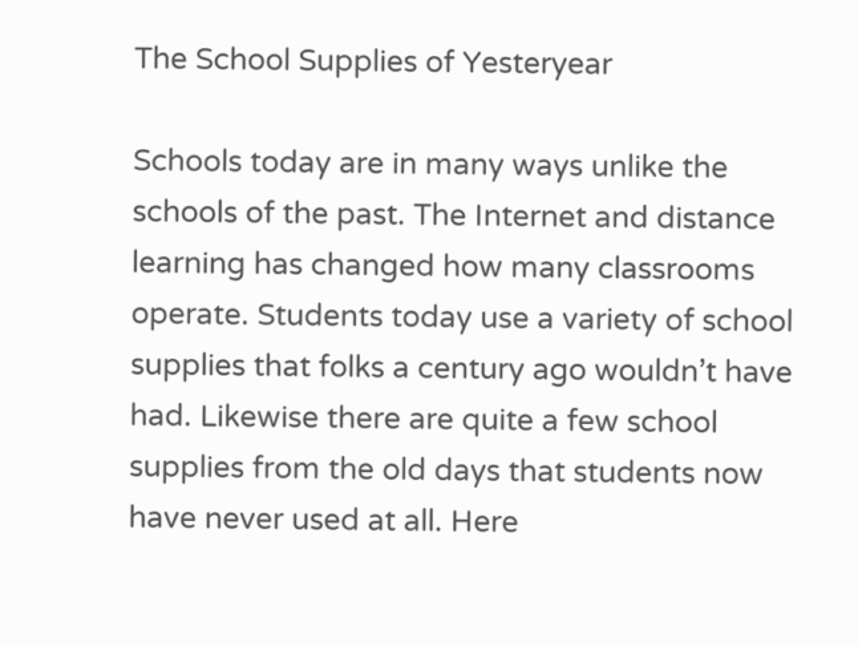The School Supplies of Yesteryear

Schools today are in many ways unlike the schools of the past. The Internet and distance learning has changed how many classrooms operate. Students today use a variety of school supplies that folks a century ago wouldn’t have had. Likewise there are quite a few school supplies from the old days that students now have never used at all. Here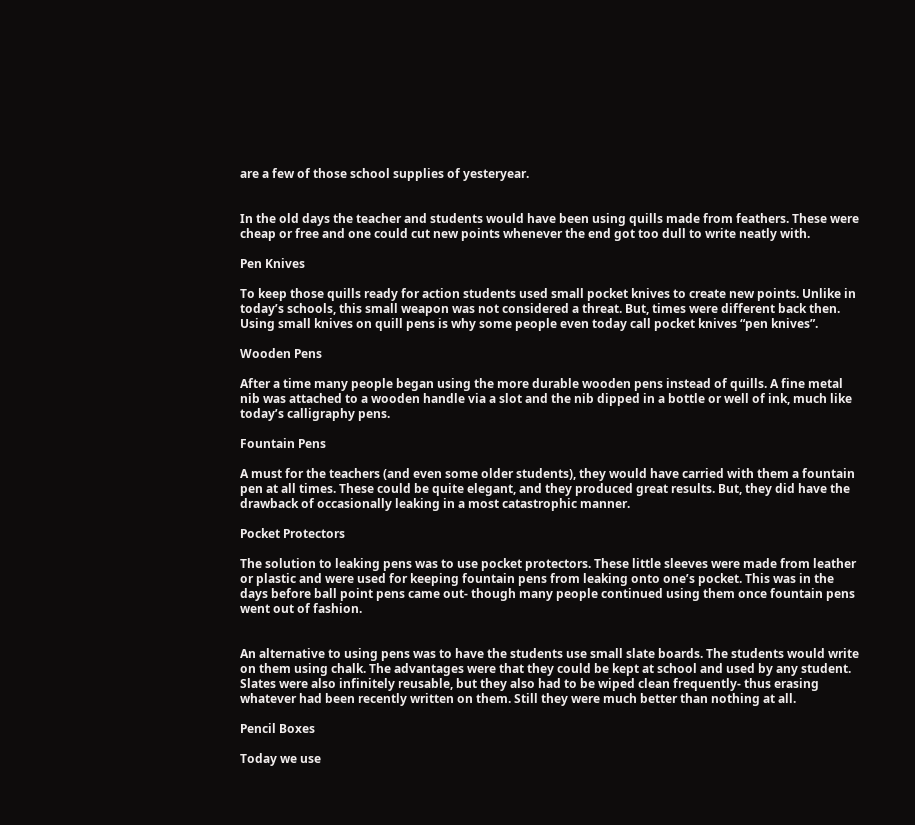are a few of those school supplies of yesteryear.


In the old days the teacher and students would have been using quills made from feathers. These were cheap or free and one could cut new points whenever the end got too dull to write neatly with.

Pen Knives

To keep those quills ready for action students used small pocket knives to create new points. Unlike in today’s schools, this small weapon was not considered a threat. But, times were different back then. Using small knives on quill pens is why some people even today call pocket knives “pen knives”.

Wooden Pens

After a time many people began using the more durable wooden pens instead of quills. A fine metal nib was attached to a wooden handle via a slot and the nib dipped in a bottle or well of ink, much like today’s calligraphy pens.

Fountain Pens

A must for the teachers (and even some older students), they would have carried with them a fountain pen at all times. These could be quite elegant, and they produced great results. But, they did have the drawback of occasionally leaking in a most catastrophic manner.

Pocket Protectors

The solution to leaking pens was to use pocket protectors. These little sleeves were made from leather or plastic and were used for keeping fountain pens from leaking onto one’s pocket. This was in the days before ball point pens came out- though many people continued using them once fountain pens went out of fashion.


An alternative to using pens was to have the students use small slate boards. The students would write on them using chalk. The advantages were that they could be kept at school and used by any student. Slates were also infinitely reusable, but they also had to be wiped clean frequently- thus erasing whatever had been recently written on them. Still they were much better than nothing at all.

Pencil Boxes

Today we use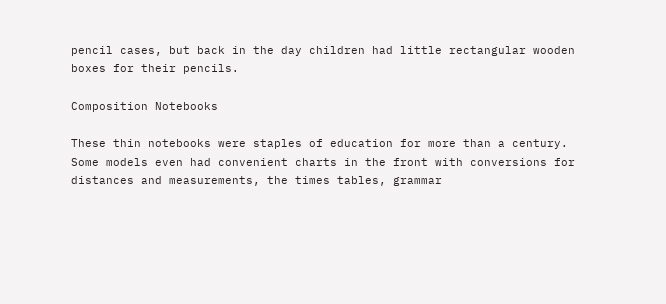pencil cases, but back in the day children had little rectangular wooden boxes for their pencils.

Composition Notebooks

These thin notebooks were staples of education for more than a century. Some models even had convenient charts in the front with conversions for distances and measurements, the times tables, grammar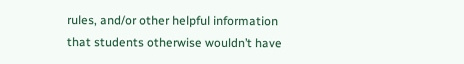rules, and/or other helpful information that students otherwise wouldn’t have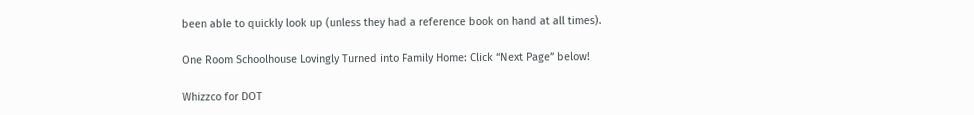been able to quickly look up (unless they had a reference book on hand at all times).

One Room Schoolhouse Lovingly Turned into Family Home: Click “Next Page” below!

Whizzco for DOT